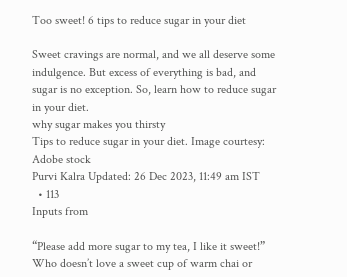Too sweet! 6 tips to reduce sugar in your diet

Sweet cravings are normal, and we all deserve some indulgence. But excess of everything is bad, and sugar is no exception. So, learn how to reduce sugar in your diet.
why sugar makes you thirsty
Tips to reduce sugar in your diet. Image courtesy: Adobe stock
Purvi Kalra Updated: 26 Dec 2023, 11:49 am IST
  • 113
Inputs from

“Please add more sugar to my tea, I like it sweet!” Who doesn’t love a sweet cup of warm chai or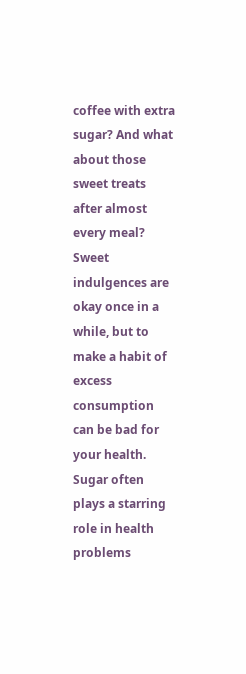coffee with extra sugar? And what about those sweet treats after almost every meal? Sweet indulgences are okay once in a while, but to make a habit of excess consumption can be bad for your health. Sugar often plays a starring role in health problems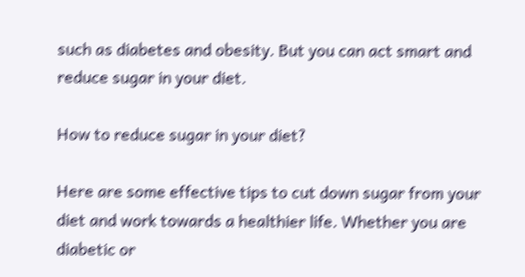such as diabetes and obesity. But you can act smart and reduce sugar in your diet.

How to reduce sugar in your diet?

Here are some effective tips to cut down sugar from your diet and work towards a healthier life. Whether you are diabetic or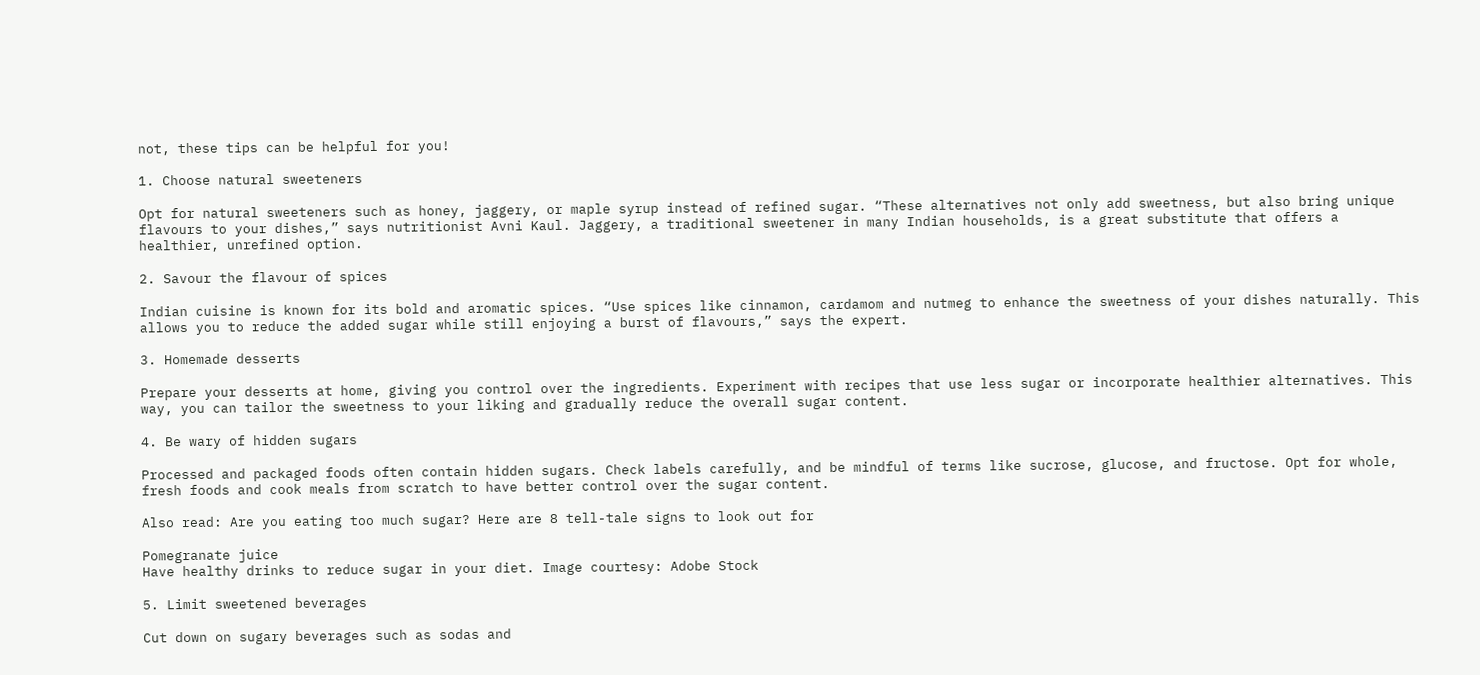not, these tips can be helpful for you!

1. Choose natural sweeteners

Opt for natural sweeteners such as honey, jaggery, or maple syrup instead of refined sugar. “These alternatives not only add sweetness, but also bring unique flavours to your dishes,” says nutritionist Avni Kaul. Jaggery, a traditional sweetener in many Indian households, is a great substitute that offers a healthier, unrefined option.

2. Savour the flavour of spices

Indian cuisine is known for its bold and aromatic spices. “Use spices like cinnamon, cardamom and nutmeg to enhance the sweetness of your dishes naturally. This allows you to reduce the added sugar while still enjoying a burst of flavours,” says the expert.

3. Homemade desserts

Prepare your desserts at home, giving you control over the ingredients. Experiment with recipes that use less sugar or incorporate healthier alternatives. This way, you can tailor the sweetness to your liking and gradually reduce the overall sugar content.

4. Be wary of hidden sugars

Processed and packaged foods often contain hidden sugars. Check labels carefully, and be mindful of terms like sucrose, glucose, and fructose. Opt for whole, fresh foods and cook meals from scratch to have better control over the sugar content.

Also read: Are you eating too much sugar? Here are 8 tell-tale signs to look out for

Pomegranate juice
Have healthy drinks to reduce sugar in your diet. Image courtesy: Adobe Stock

5. Limit sweetened beverages

Cut down on sugary beverages such as sodas and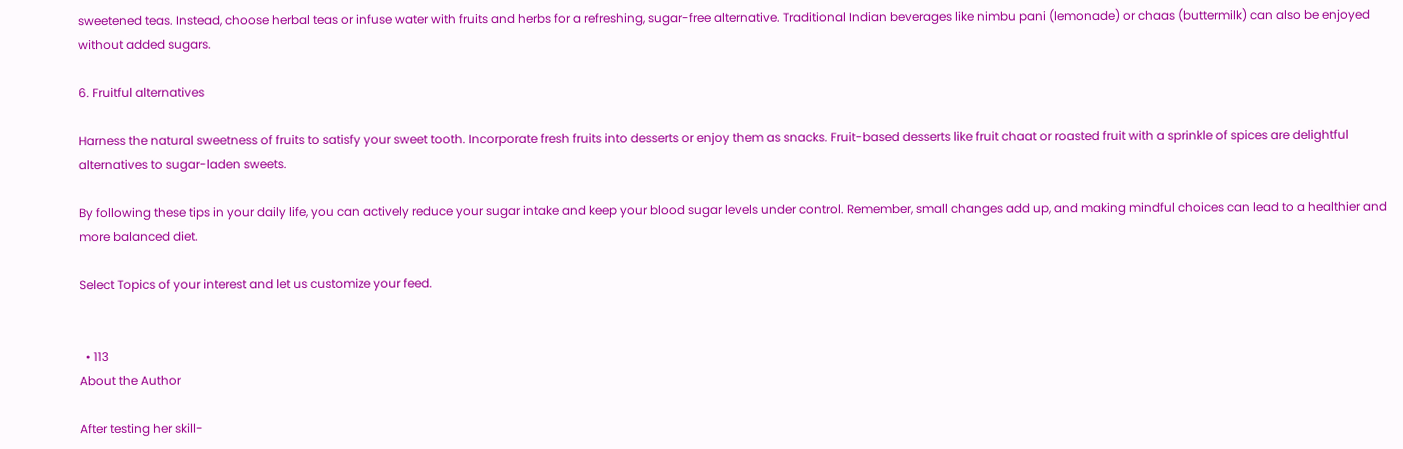sweetened teas. Instead, choose herbal teas or infuse water with fruits and herbs for a refreshing, sugar-free alternative. Traditional Indian beverages like nimbu pani (lemonade) or chaas (buttermilk) can also be enjoyed without added sugars.

6. Fruitful alternatives

Harness the natural sweetness of fruits to satisfy your sweet tooth. Incorporate fresh fruits into desserts or enjoy them as snacks. Fruit-based desserts like fruit chaat or roasted fruit with a sprinkle of spices are delightful alternatives to sugar-laden sweets.

By following these tips in your daily life, you can actively reduce your sugar intake and keep your blood sugar levels under control. Remember, small changes add up, and making mindful choices can lead to a healthier and more balanced diet.

Select Topics of your interest and let us customize your feed.


  • 113
About the Author

After testing her skill-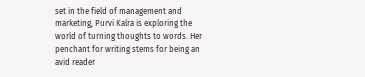set in the field of management and marketing, Purvi Kalra is exploring the world of turning thoughts to words. Her penchant for writing stems for being an avid reader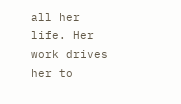all her life. Her work drives her to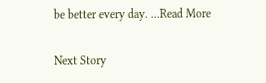be better every day. ...Read More

Next Story